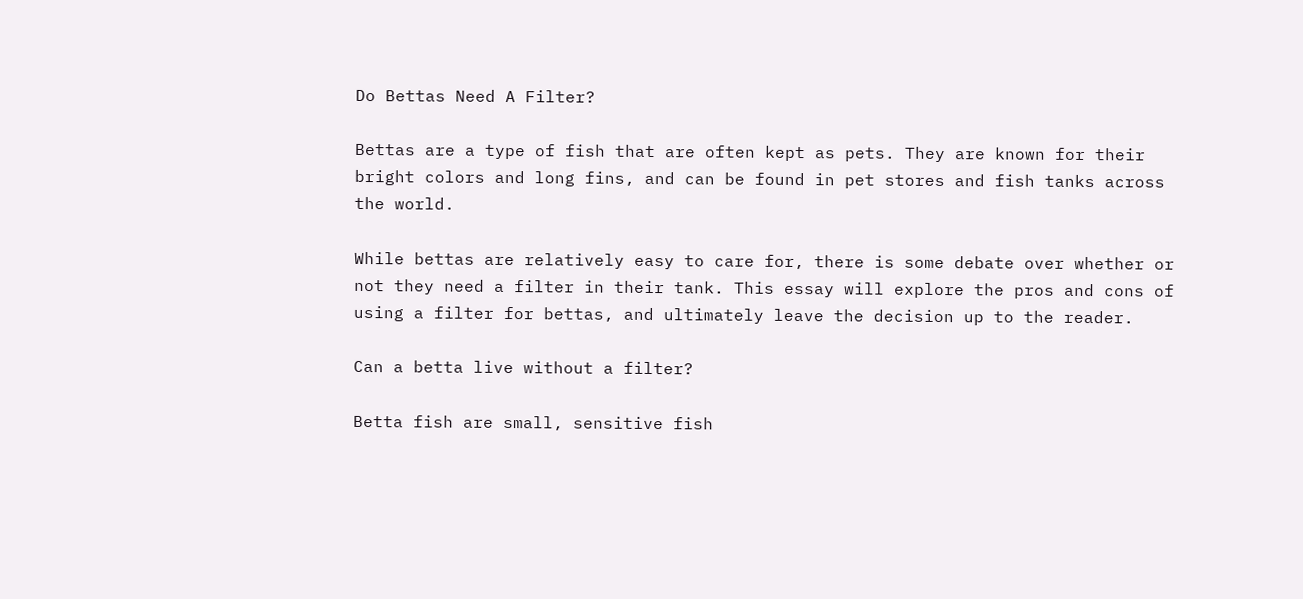Do Bettas Need A Filter?

Bettas are a type of fish that are often kept as pets. They are known for their bright colors and long fins, and can be found in pet stores and fish tanks across the world.

While bettas are relatively easy to care for, there is some debate over whether or not they need a filter in their tank. This essay will explore the pros and cons of using a filter for bettas, and ultimately leave the decision up to the reader.

Can a betta live without a filter?

Betta fish are small, sensitive fish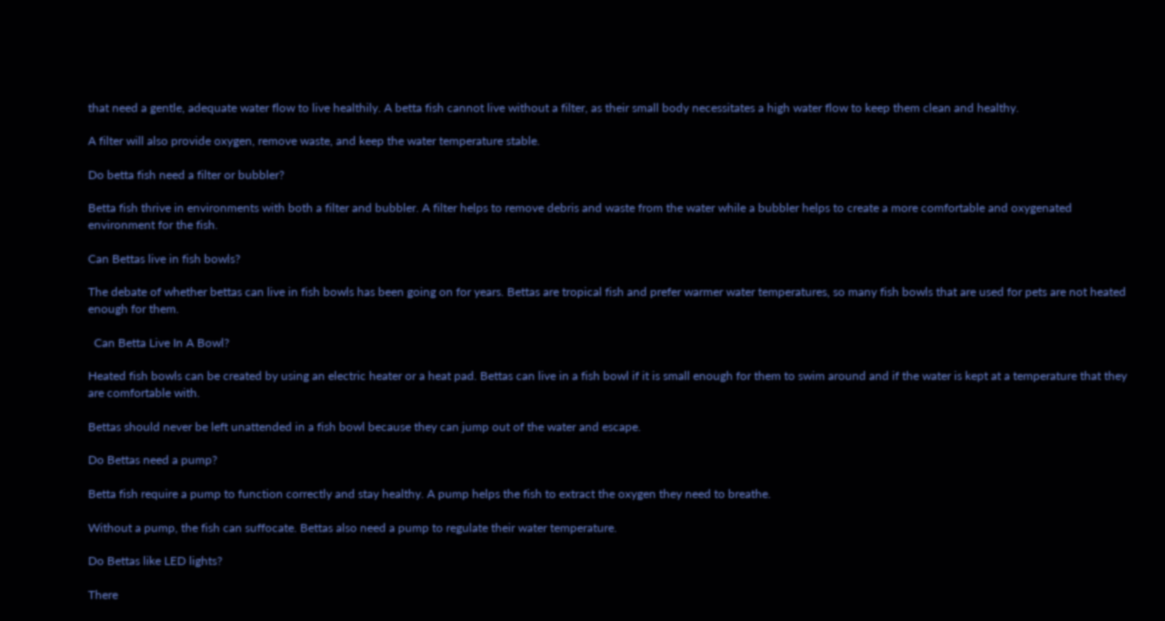that need a gentle, adequate water flow to live healthily. A betta fish cannot live without a filter, as their small body necessitates a high water flow to keep them clean and healthy.

A filter will also provide oxygen, remove waste, and keep the water temperature stable.

Do betta fish need a filter or bubbler?

Betta fish thrive in environments with both a filter and bubbler. A filter helps to remove debris and waste from the water while a bubbler helps to create a more comfortable and oxygenated environment for the fish.

Can Bettas live in fish bowls?

The debate of whether bettas can live in fish bowls has been going on for years. Bettas are tropical fish and prefer warmer water temperatures, so many fish bowls that are used for pets are not heated enough for them.

  Can Betta Live In A Bowl?

Heated fish bowls can be created by using an electric heater or a heat pad. Bettas can live in a fish bowl if it is small enough for them to swim around and if the water is kept at a temperature that they are comfortable with.

Bettas should never be left unattended in a fish bowl because they can jump out of the water and escape.

Do Bettas need a pump?

Betta fish require a pump to function correctly and stay healthy. A pump helps the fish to extract the oxygen they need to breathe.

Without a pump, the fish can suffocate. Bettas also need a pump to regulate their water temperature.

Do Bettas like LED lights?

There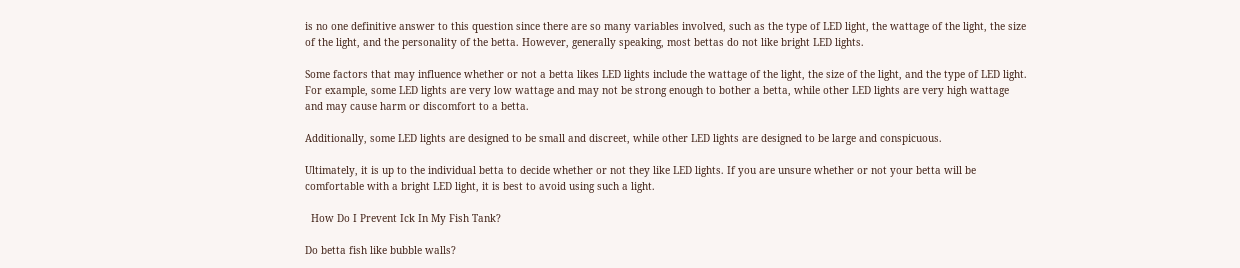is no one definitive answer to this question since there are so many variables involved, such as the type of LED light, the wattage of the light, the size of the light, and the personality of the betta. However, generally speaking, most bettas do not like bright LED lights.

Some factors that may influence whether or not a betta likes LED lights include the wattage of the light, the size of the light, and the type of LED light. For example, some LED lights are very low wattage and may not be strong enough to bother a betta, while other LED lights are very high wattage and may cause harm or discomfort to a betta.

Additionally, some LED lights are designed to be small and discreet, while other LED lights are designed to be large and conspicuous.

Ultimately, it is up to the individual betta to decide whether or not they like LED lights. If you are unsure whether or not your betta will be comfortable with a bright LED light, it is best to avoid using such a light.

  How Do I Prevent Ick In My Fish Tank?

Do betta fish like bubble walls?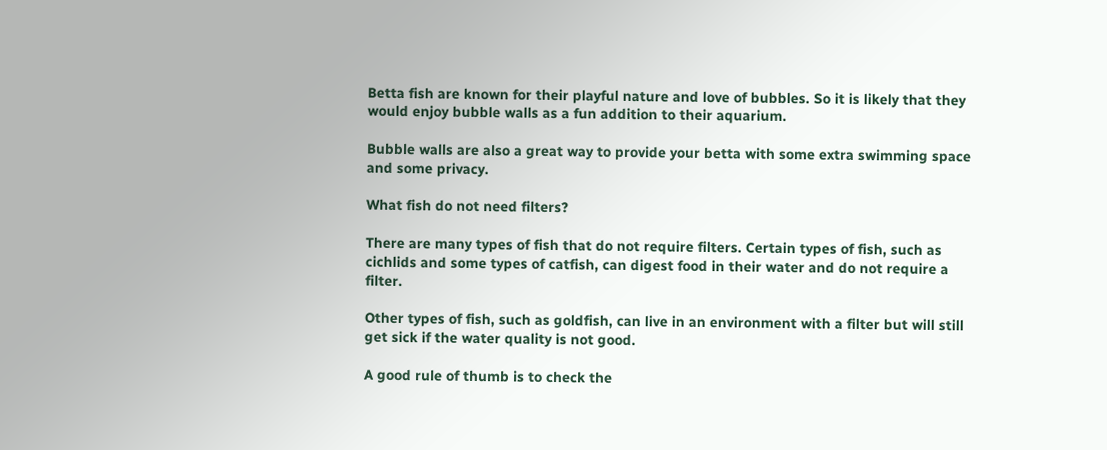Betta fish are known for their playful nature and love of bubbles. So it is likely that they would enjoy bubble walls as a fun addition to their aquarium.

Bubble walls are also a great way to provide your betta with some extra swimming space and some privacy.

What fish do not need filters?

There are many types of fish that do not require filters. Certain types of fish, such as cichlids and some types of catfish, can digest food in their water and do not require a filter.

Other types of fish, such as goldfish, can live in an environment with a filter but will still get sick if the water quality is not good.

A good rule of thumb is to check the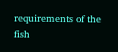requirements of the fish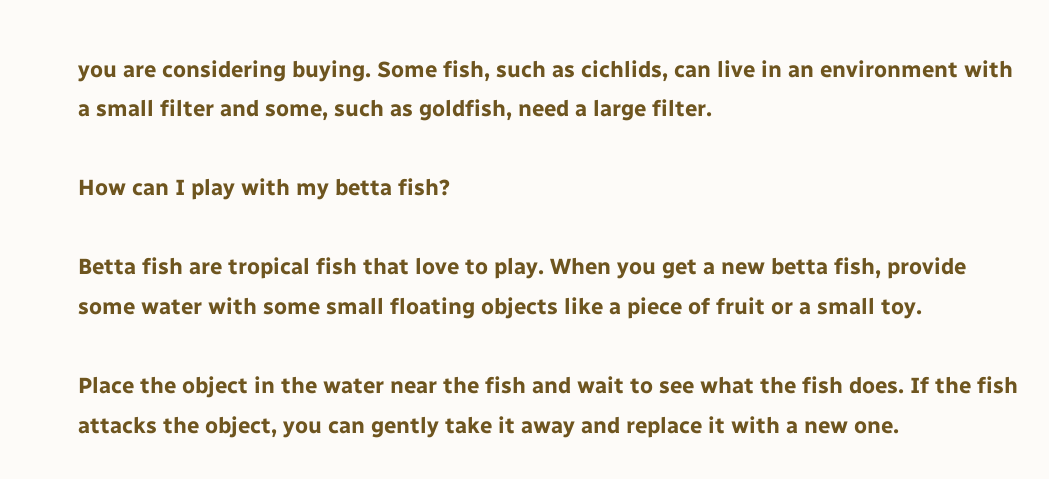you are considering buying. Some fish, such as cichlids, can live in an environment with a small filter and some, such as goldfish, need a large filter.

How can I play with my betta fish?

Betta fish are tropical fish that love to play. When you get a new betta fish, provide some water with some small floating objects like a piece of fruit or a small toy.

Place the object in the water near the fish and wait to see what the fish does. If the fish attacks the object, you can gently take it away and replace it with a new one.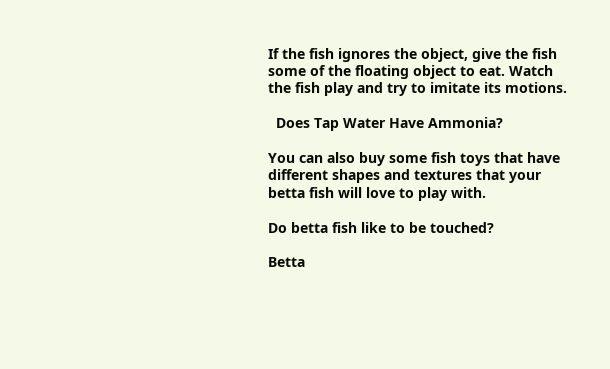If the fish ignores the object, give the fish some of the floating object to eat. Watch the fish play and try to imitate its motions.

  Does Tap Water Have Ammonia?

You can also buy some fish toys that have different shapes and textures that your betta fish will love to play with.

Do betta fish like to be touched?

Betta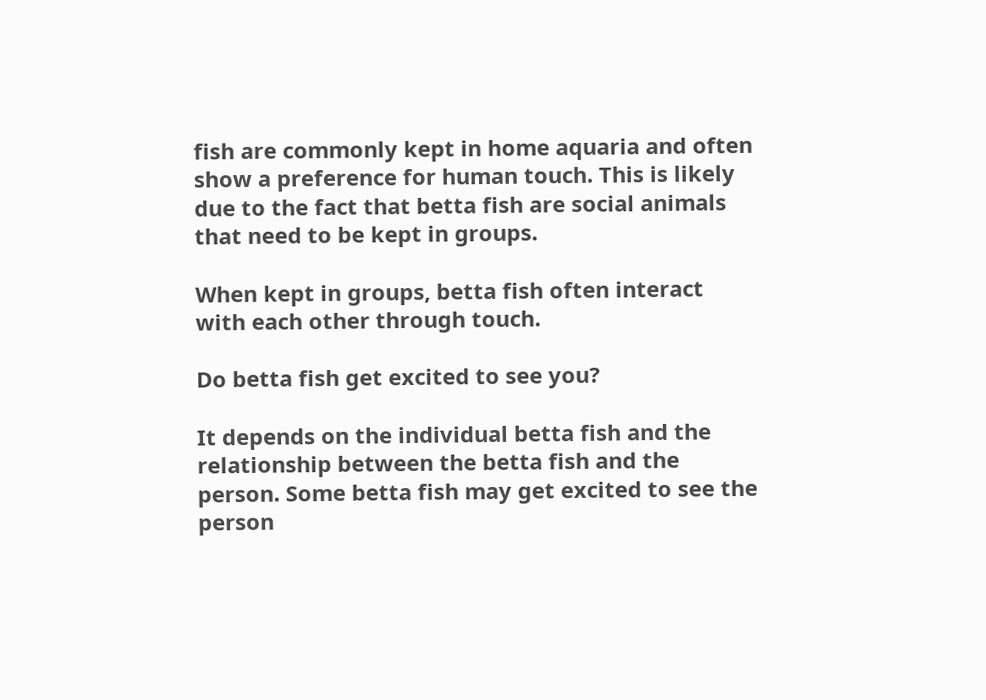fish are commonly kept in home aquaria and often show a preference for human touch. This is likely due to the fact that betta fish are social animals that need to be kept in groups.

When kept in groups, betta fish often interact with each other through touch.

Do betta fish get excited to see you?

It depends on the individual betta fish and the relationship between the betta fish and the person. Some betta fish may get excited to see the person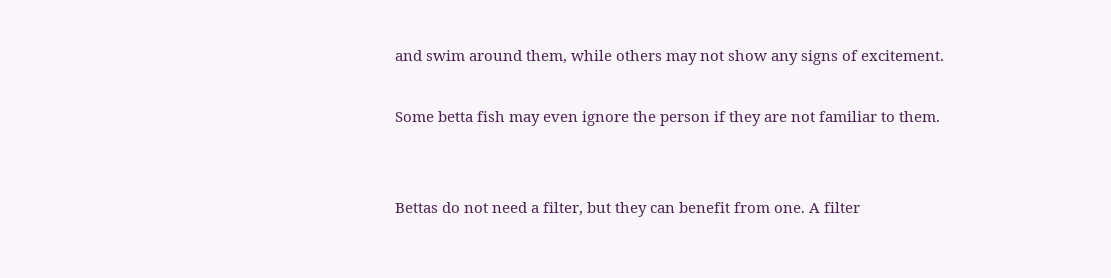and swim around them, while others may not show any signs of excitement.

Some betta fish may even ignore the person if they are not familiar to them.


Bettas do not need a filter, but they can benefit from one. A filter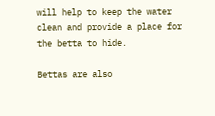will help to keep the water clean and provide a place for the betta to hide.

Bettas are also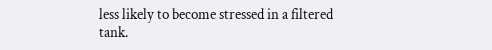less likely to become stressed in a filtered tank.